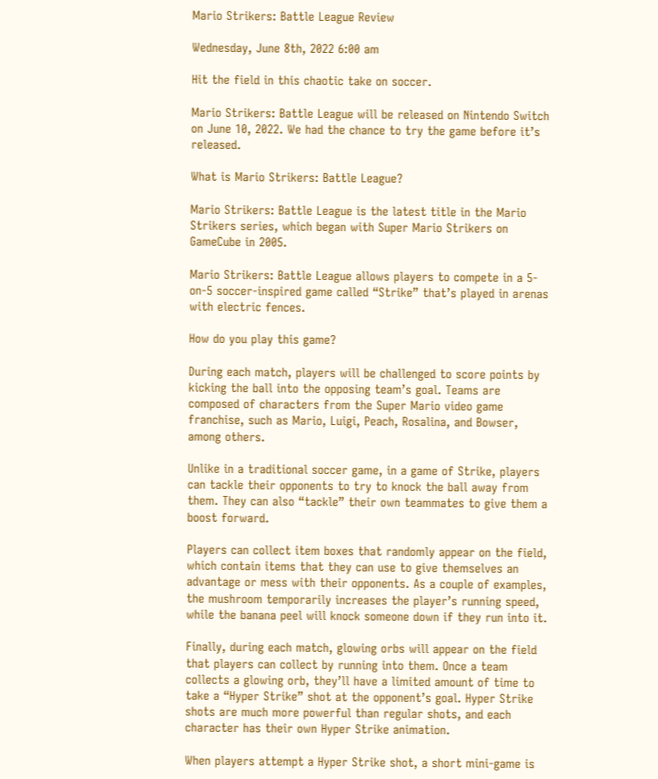Mario Strikers: Battle League Review

Wednesday, June 8th, 2022 6:00 am

Hit the field in this chaotic take on soccer.

Mario Strikers: Battle League will be released on Nintendo Switch on June 10, 2022. We had the chance to try the game before it’s released.

What is Mario Strikers: Battle League?

Mario Strikers: Battle League is the latest title in the Mario Strikers series, which began with Super Mario Strikers on GameCube in 2005.

Mario Strikers: Battle League allows players to compete in a 5-on-5 soccer-inspired game called “Strike” that’s played in arenas with electric fences.

How do you play this game?

During each match, players will be challenged to score points by kicking the ball into the opposing team’s goal. Teams are composed of characters from the Super Mario video game franchise, such as Mario, Luigi, Peach, Rosalina, and Bowser, among others.

Unlike in a traditional soccer game, in a game of Strike, players can tackle their opponents to try to knock the ball away from them. They can also “tackle” their own teammates to give them a boost forward.

Players can collect item boxes that randomly appear on the field, which contain items that they can use to give themselves an advantage or mess with their opponents. As a couple of examples, the mushroom temporarily increases the player’s running speed, while the banana peel will knock someone down if they run into it.

Finally, during each match, glowing orbs will appear on the field that players can collect by running into them. Once a team collects a glowing orb, they’ll have a limited amount of time to take a “Hyper Strike” shot at the opponent’s goal. Hyper Strike shots are much more powerful than regular shots, and each character has their own Hyper Strike animation.

When players attempt a Hyper Strike shot, a short mini-game is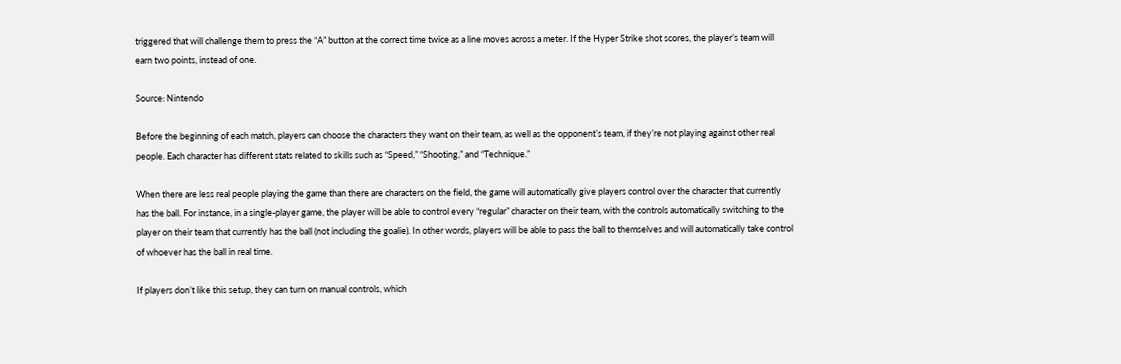triggered that will challenge them to press the “A” button at the correct time twice as a line moves across a meter. If the Hyper Strike shot scores, the player’s team will earn two points, instead of one.

Source: Nintendo

Before the beginning of each match, players can choose the characters they want on their team, as well as the opponent’s team, if they’re not playing against other real people. Each character has different stats related to skills such as “Speed,” “Shooting,” and “Technique.”

When there are less real people playing the game than there are characters on the field, the game will automatically give players control over the character that currently has the ball. For instance, in a single-player game, the player will be able to control every “regular” character on their team, with the controls automatically switching to the player on their team that currently has the ball (not including the goalie). In other words, players will be able to pass the ball to themselves and will automatically take control of whoever has the ball in real time.

If players don’t like this setup, they can turn on manual controls, which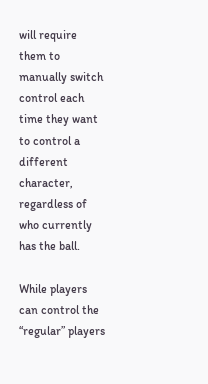will require them to manually switch control each time they want to control a different character, regardless of who currently has the ball.

While players can control the “regular” players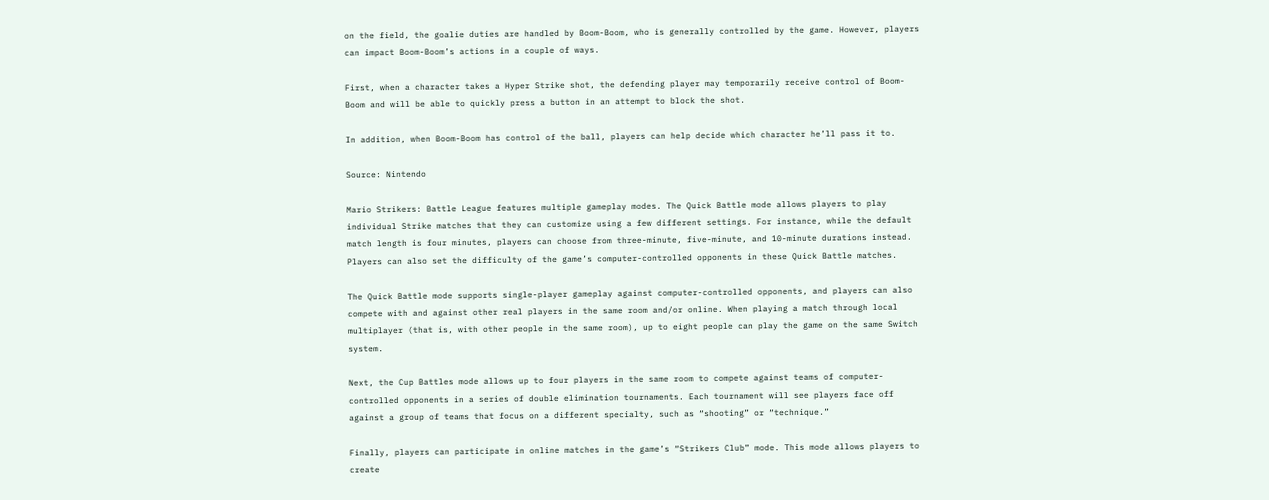on the field, the goalie duties are handled by Boom-Boom, who is generally controlled by the game. However, players can impact Boom-Boom’s actions in a couple of ways.

First, when a character takes a Hyper Strike shot, the defending player may temporarily receive control of Boom-Boom and will be able to quickly press a button in an attempt to block the shot.

In addition, when Boom-Boom has control of the ball, players can help decide which character he’ll pass it to.

Source: Nintendo

Mario Strikers: Battle League features multiple gameplay modes. The Quick Battle mode allows players to play individual Strike matches that they can customize using a few different settings. For instance, while the default match length is four minutes, players can choose from three-minute, five-minute, and 10-minute durations instead. Players can also set the difficulty of the game’s computer-controlled opponents in these Quick Battle matches.

The Quick Battle mode supports single-player gameplay against computer-controlled opponents, and players can also compete with and against other real players in the same room and/or online. When playing a match through local multiplayer (that is, with other people in the same room), up to eight people can play the game on the same Switch system.

Next, the Cup Battles mode allows up to four players in the same room to compete against teams of computer-controlled opponents in a series of double elimination tournaments. Each tournament will see players face off against a group of teams that focus on a different specialty, such as “shooting” or “technique.”

Finally, players can participate in online matches in the game’s “Strikers Club” mode. This mode allows players to create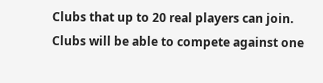Clubs that up to 20 real players can join. Clubs will be able to compete against one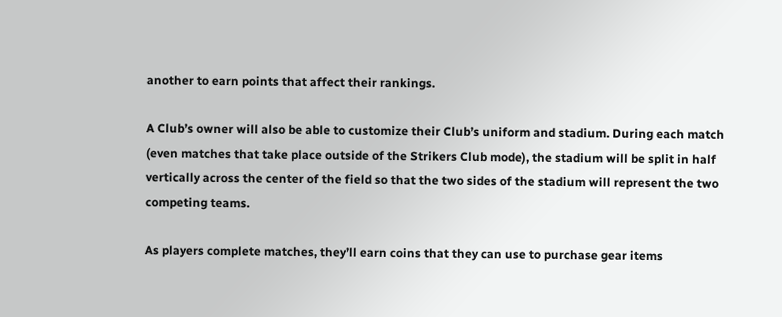another to earn points that affect their rankings.

A Club’s owner will also be able to customize their Club’s uniform and stadium. During each match (even matches that take place outside of the Strikers Club mode), the stadium will be split in half vertically across the center of the field so that the two sides of the stadium will represent the two competing teams.

As players complete matches, they’ll earn coins that they can use to purchase gear items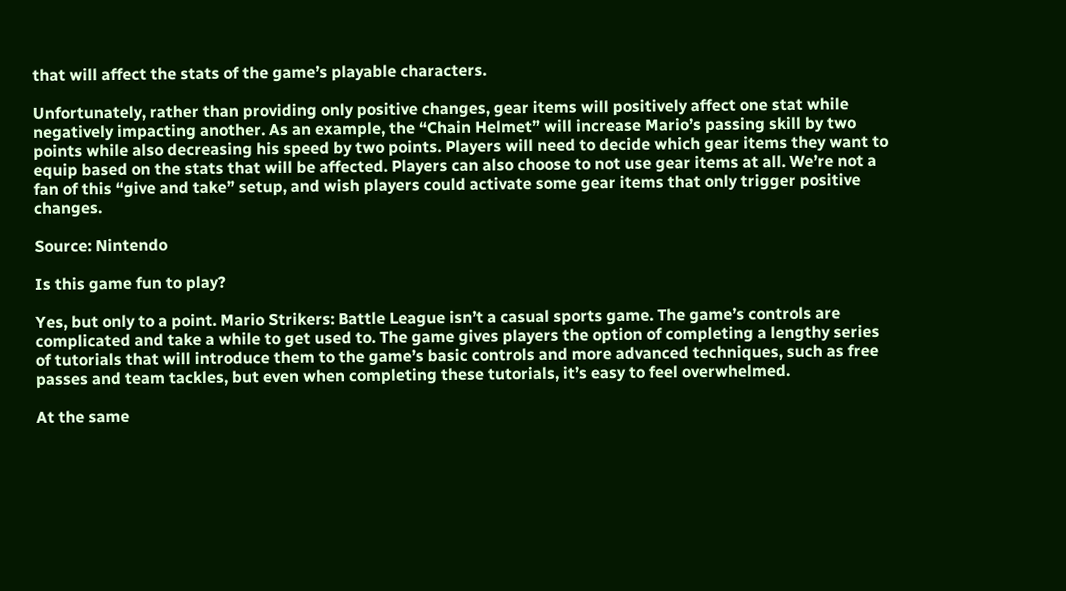that will affect the stats of the game’s playable characters.

Unfortunately, rather than providing only positive changes, gear items will positively affect one stat while negatively impacting another. As an example, the “Chain Helmet” will increase Mario’s passing skill by two points while also decreasing his speed by two points. Players will need to decide which gear items they want to equip based on the stats that will be affected. Players can also choose to not use gear items at all. We’re not a fan of this “give and take” setup, and wish players could activate some gear items that only trigger positive changes.

Source: Nintendo

Is this game fun to play?

Yes, but only to a point. Mario Strikers: Battle League isn’t a casual sports game. The game’s controls are complicated and take a while to get used to. The game gives players the option of completing a lengthy series of tutorials that will introduce them to the game’s basic controls and more advanced techniques, such as free passes and team tackles, but even when completing these tutorials, it’s easy to feel overwhelmed.

At the same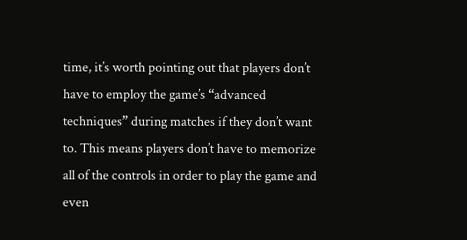time, it’s worth pointing out that players don’t have to employ the game’s “advanced techniques” during matches if they don’t want to. This means players don’t have to memorize all of the controls in order to play the game and even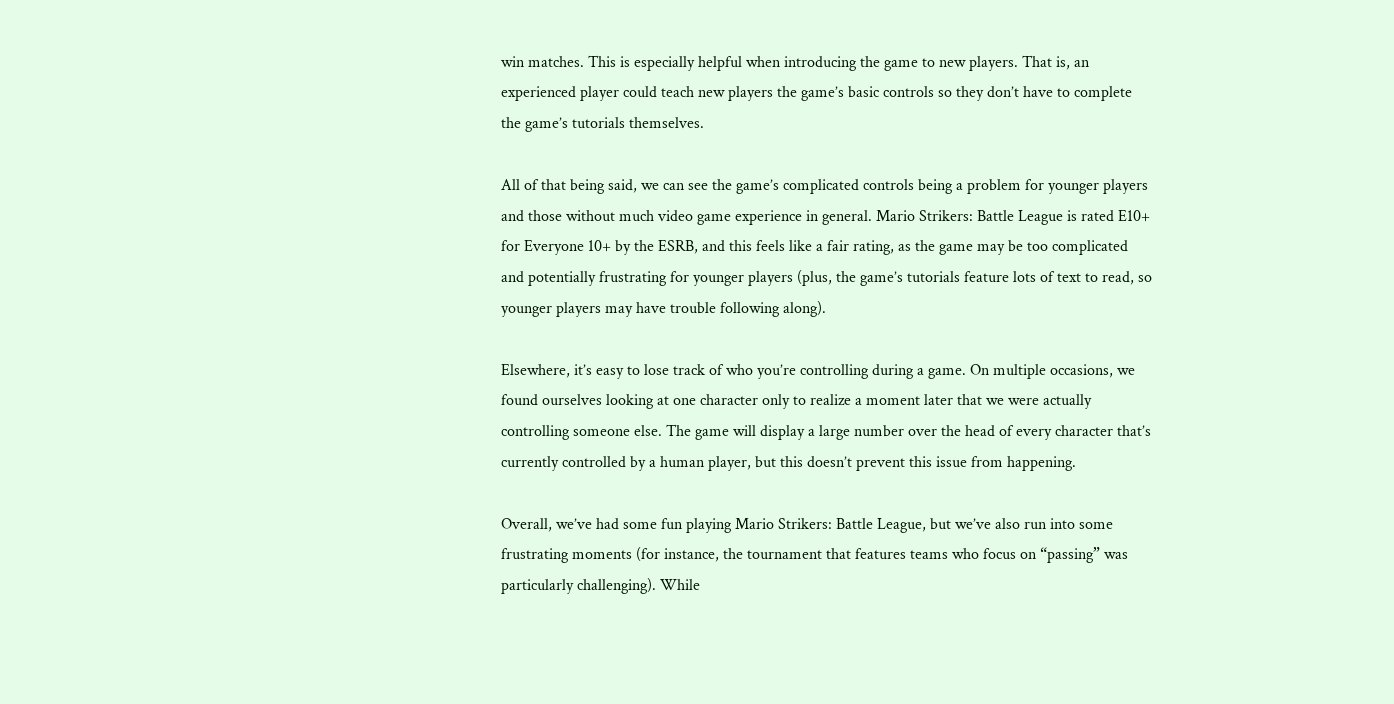win matches. This is especially helpful when introducing the game to new players. That is, an experienced player could teach new players the game’s basic controls so they don’t have to complete the game’s tutorials themselves.

All of that being said, we can see the game’s complicated controls being a problem for younger players and those without much video game experience in general. Mario Strikers: Battle League is rated E10+ for Everyone 10+ by the ESRB, and this feels like a fair rating, as the game may be too complicated and potentially frustrating for younger players (plus, the game’s tutorials feature lots of text to read, so younger players may have trouble following along).

Elsewhere, it’s easy to lose track of who you’re controlling during a game. On multiple occasions, we found ourselves looking at one character only to realize a moment later that we were actually controlling someone else. The game will display a large number over the head of every character that’s currently controlled by a human player, but this doesn’t prevent this issue from happening.

Overall, we’ve had some fun playing Mario Strikers: Battle League, but we’ve also run into some frustrating moments (for instance, the tournament that features teams who focus on “passing” was particularly challenging). While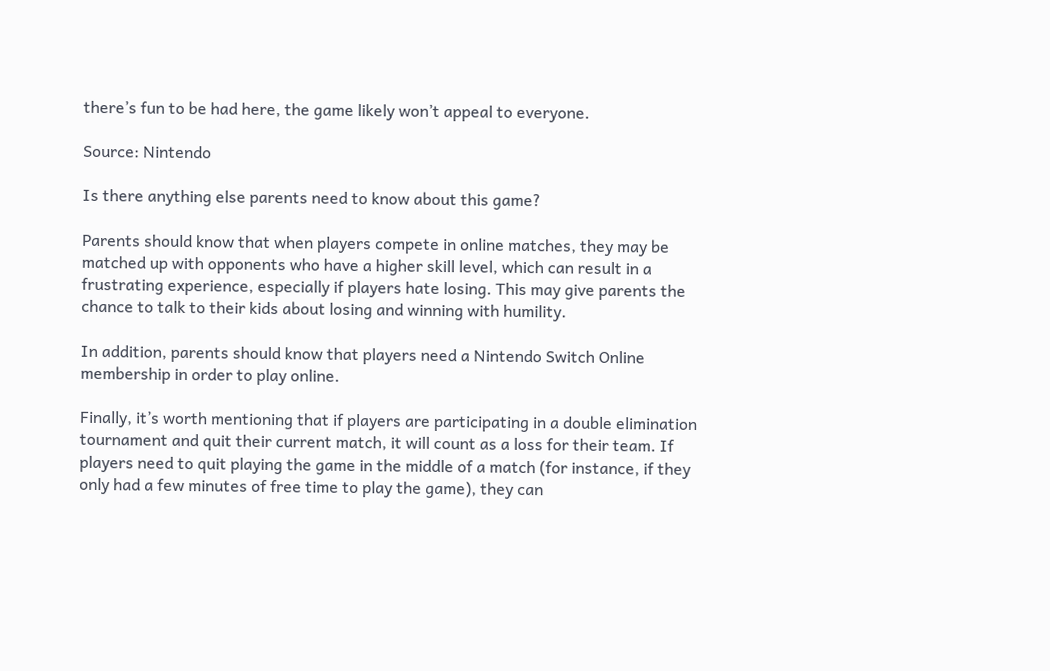there’s fun to be had here, the game likely won’t appeal to everyone.

Source: Nintendo

Is there anything else parents need to know about this game?

Parents should know that when players compete in online matches, they may be matched up with opponents who have a higher skill level, which can result in a frustrating experience, especially if players hate losing. This may give parents the chance to talk to their kids about losing and winning with humility.

In addition, parents should know that players need a Nintendo Switch Online membership in order to play online.

Finally, it’s worth mentioning that if players are participating in a double elimination tournament and quit their current match, it will count as a loss for their team. If players need to quit playing the game in the middle of a match (for instance, if they only had a few minutes of free time to play the game), they can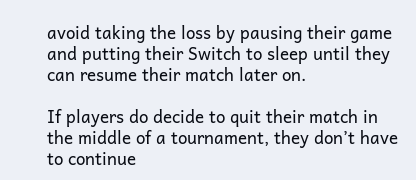avoid taking the loss by pausing their game and putting their Switch to sleep until they can resume their match later on.

If players do decide to quit their match in the middle of a tournament, they don’t have to continue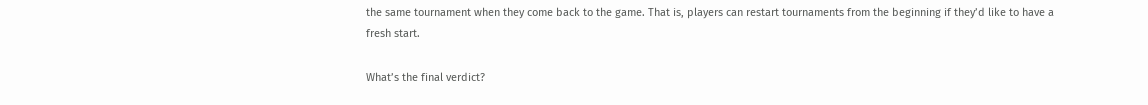the same tournament when they come back to the game. That is, players can restart tournaments from the beginning if they’d like to have a fresh start.

What’s the final verdict?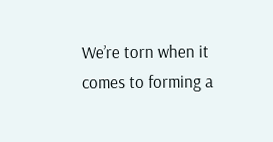We’re torn when it comes to forming a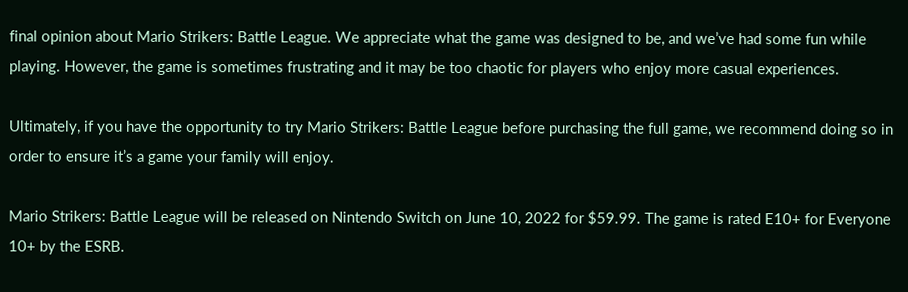final opinion about Mario Strikers: Battle League. We appreciate what the game was designed to be, and we’ve had some fun while playing. However, the game is sometimes frustrating and it may be too chaotic for players who enjoy more casual experiences.

Ultimately, if you have the opportunity to try Mario Strikers: Battle League before purchasing the full game, we recommend doing so in order to ensure it’s a game your family will enjoy.

Mario Strikers: Battle League will be released on Nintendo Switch on June 10, 2022 for $59.99. The game is rated E10+ for Everyone 10+ by the ESRB.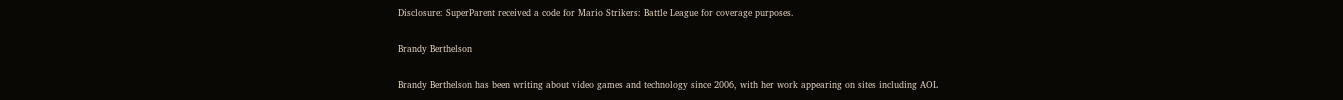Disclosure: SuperParent received a code for Mario Strikers: Battle League for coverage purposes.

Brandy Berthelson

Brandy Berthelson has been writing about video games and technology since 2006, with her work appearing on sites including AOL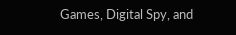Games, Digital Spy, and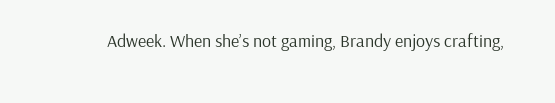Adweek. When she’s not gaming, Brandy enjoys crafting,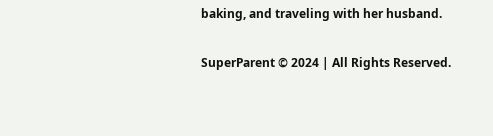baking, and traveling with her husband.

SuperParent © 2024 | All Rights Reserved.